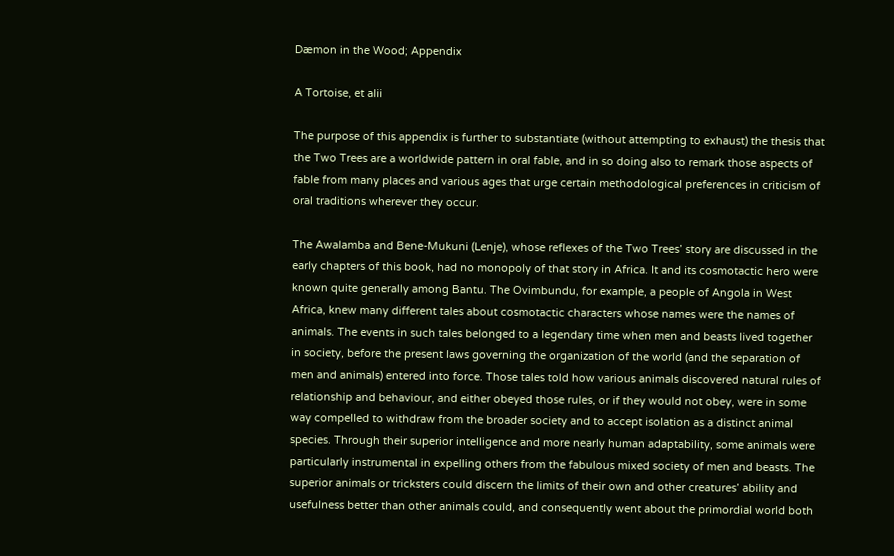Dæmon in the Wood; Appendix

A Tortoise, et alii

The purpose of this appendix is further to substantiate (without attempting to exhaust) the thesis that the Two Trees are a worldwide pattern in oral fable, and in so doing also to remark those aspects of fable from many places and various ages that urge certain methodological preferences in criticism of oral traditions wherever they occur.

The Awalamba and Bene-Mukuni (Lenje), whose reflexes of the Two Trees’ story are discussed in the early chapters of this book, had no monopoly of that story in Africa. It and its cosmotactic hero were known quite generally among Bantu. The Ovimbundu, for example, a people of Angola in West Africa, knew many different tales about cosmotactic characters whose names were the names of animals. The events in such tales belonged to a legendary time when men and beasts lived together in society, before the present laws governing the organization of the world (and the separation of men and animals) entered into force. Those tales told how various animals discovered natural rules of relationship and behaviour, and either obeyed those rules, or if they would not obey, were in some way compelled to withdraw from the broader society and to accept isolation as a distinct animal species. Through their superior intelligence and more nearly human adaptability, some animals were particularly instrumental in expelling others from the fabulous mixed society of men and beasts. The superior animals or tricksters could discern the limits of their own and other creatures’ ability and usefulness better than other animals could, and consequently went about the primordial world both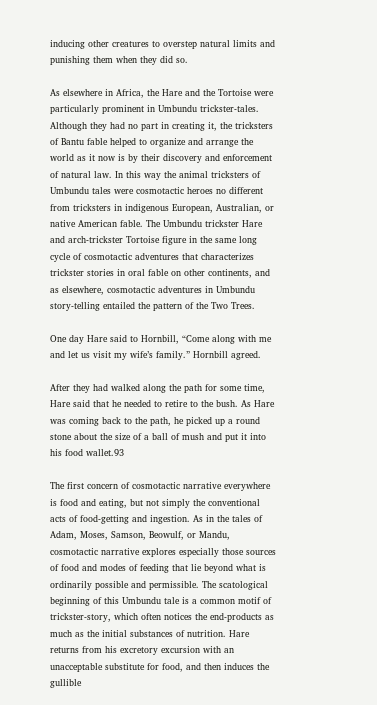inducing other creatures to overstep natural limits and punishing them when they did so.

As elsewhere in Africa, the Hare and the Tortoise were particularly prominent in Umbundu trickster-tales. Although they had no part in creating it, the tricksters of Bantu fable helped to organize and arrange the world as it now is by their discovery and enforcement of natural law. In this way the animal tricksters of Umbundu tales were cosmotactic heroes no different from tricksters in indigenous European, Australian, or native American fable. The Umbundu trickster Hare and arch-trickster Tortoise figure in the same long cycle of cosmotactic adventures that characterizes trickster stories in oral fable on other continents, and as elsewhere, cosmotactic adventures in Umbundu story-telling entailed the pattern of the Two Trees.

One day Hare said to Hornbill, “Come along with me and let us visit my wife’s family.” Hornbill agreed.

After they had walked along the path for some time, Hare said that he needed to retire to the bush. As Hare was coming back to the path, he picked up a round stone about the size of a ball of mush and put it into his food wallet.93

The first concern of cosmotactic narrative everywhere is food and eating, but not simply the conventional acts of food-getting and ingestion. As in the tales of Adam, Moses, Samson, Beowulf, or Mandu, cosmotactic narrative explores especially those sources of food and modes of feeding that lie beyond what is ordinarily possible and permissible. The scatological beginning of this Umbundu tale is a common motif of trickster-story, which often notices the end-products as much as the initial substances of nutrition. Hare returns from his excretory excursion with an unacceptable substitute for food, and then induces the gullible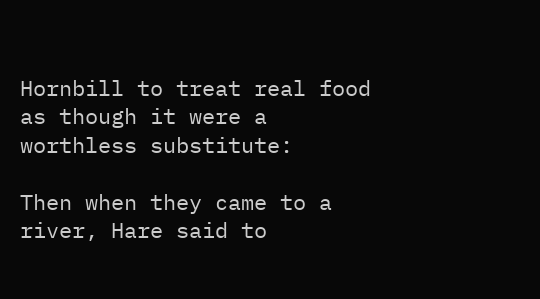Hornbill to treat real food as though it were a worthless substitute:

Then when they came to a river, Hare said to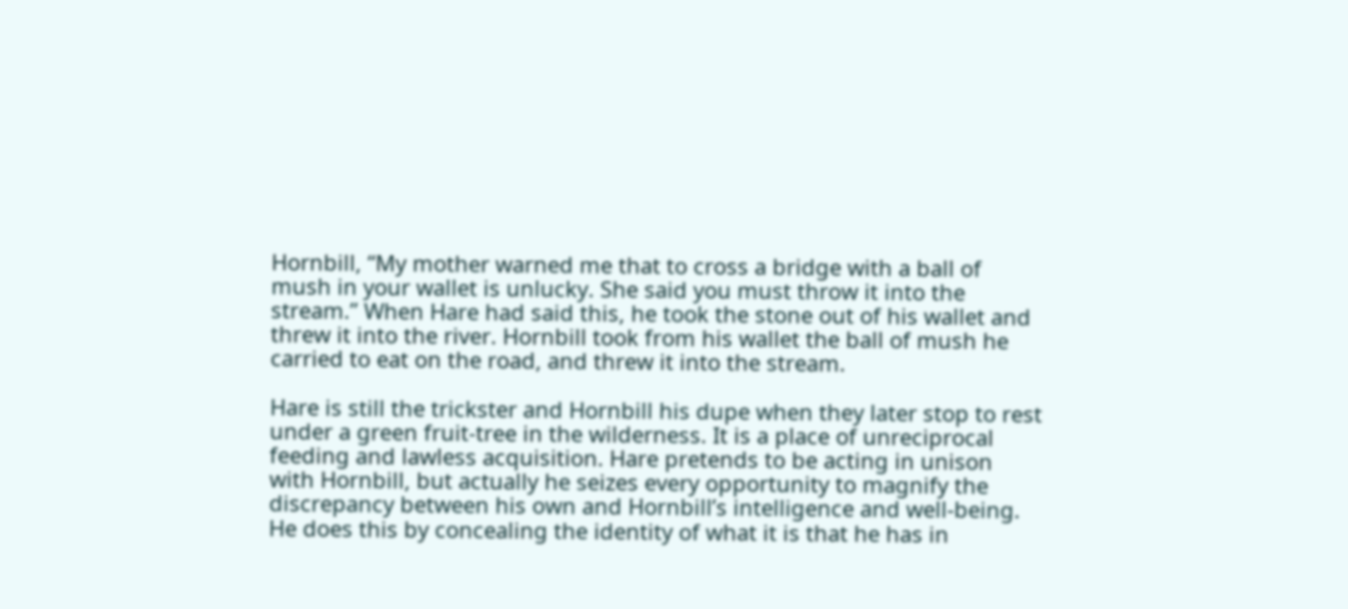Hornbill, “My mother warned me that to cross a bridge with a ball of mush in your wallet is unlucky. She said you must throw it into the stream.” When Hare had said this, he took the stone out of his wallet and threw it into the river. Hornbill took from his wallet the ball of mush he carried to eat on the road, and threw it into the stream.

Hare is still the trickster and Hornbill his dupe when they later stop to rest under a green fruit-tree in the wilderness. It is a place of unreciprocal feeding and lawless acquisition. Hare pretends to be acting in unison with Hornbill, but actually he seizes every opportunity to magnify the discrepancy between his own and Hornbill’s intelligence and well-being. He does this by concealing the identity of what it is that he has in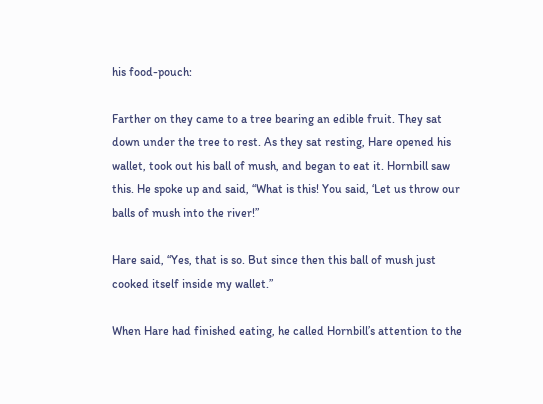his food-pouch:

Farther on they came to a tree bearing an edible fruit. They sat down under the tree to rest. As they sat resting, Hare opened his wallet, took out his ball of mush, and began to eat it. Hornbill saw this. He spoke up and said, “What is this! You said, ‘Let us throw our balls of mush into the river!”

Hare said, “Yes, that is so. But since then this ball of mush just cooked itself inside my wallet.”

When Hare had finished eating, he called Hornbill’s attention to the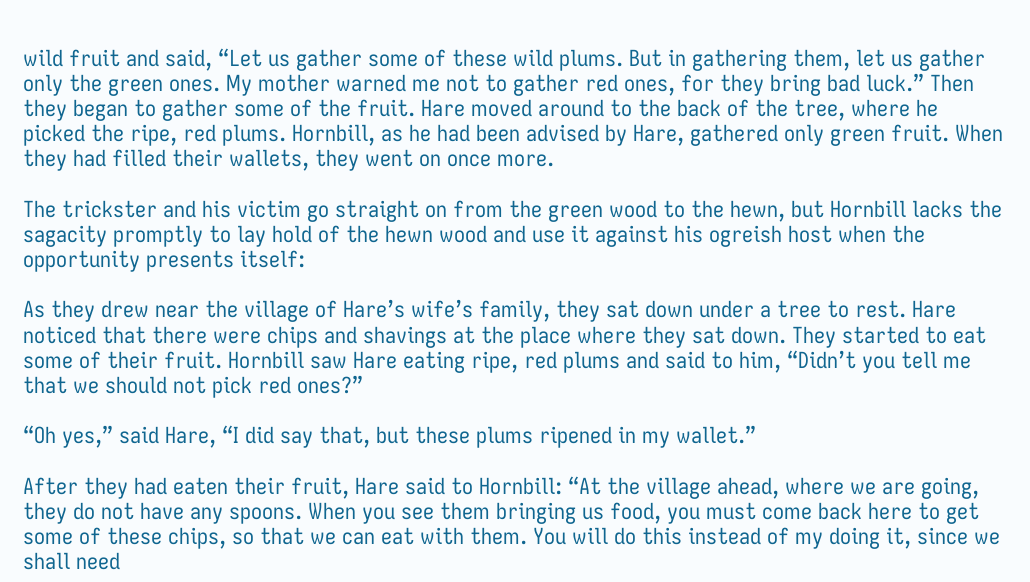wild fruit and said, “Let us gather some of these wild plums. But in gathering them, let us gather only the green ones. My mother warned me not to gather red ones, for they bring bad luck.” Then they began to gather some of the fruit. Hare moved around to the back of the tree, where he picked the ripe, red plums. Hornbill, as he had been advised by Hare, gathered only green fruit. When they had filled their wallets, they went on once more.

The trickster and his victim go straight on from the green wood to the hewn, but Hornbill lacks the sagacity promptly to lay hold of the hewn wood and use it against his ogreish host when the opportunity presents itself:

As they drew near the village of Hare’s wife’s family, they sat down under a tree to rest. Hare noticed that there were chips and shavings at the place where they sat down. They started to eat some of their fruit. Hornbill saw Hare eating ripe, red plums and said to him, “Didn’t you tell me that we should not pick red ones?”

“Oh yes,” said Hare, “I did say that, but these plums ripened in my wallet.”

After they had eaten their fruit, Hare said to Hornbill: “At the village ahead, where we are going, they do not have any spoons. When you see them bringing us food, you must come back here to get some of these chips, so that we can eat with them. You will do this instead of my doing it, since we shall need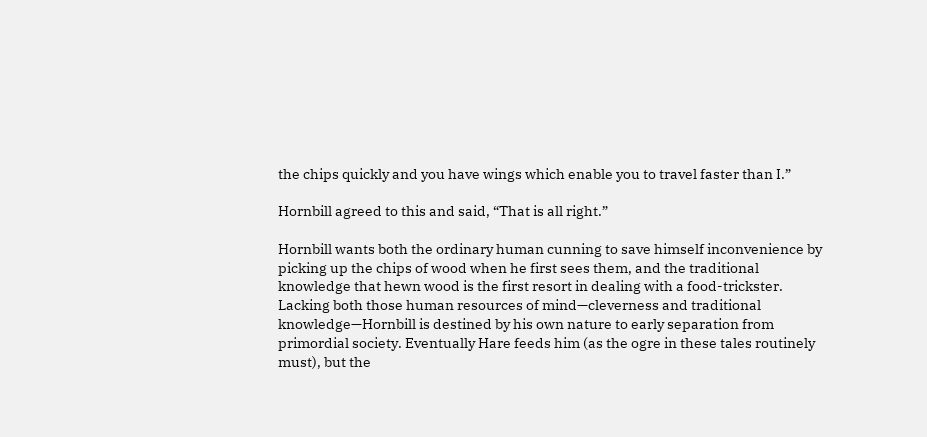the chips quickly and you have wings which enable you to travel faster than I.”

Hornbill agreed to this and said, “That is all right.”

Hornbill wants both the ordinary human cunning to save himself inconvenience by picking up the chips of wood when he first sees them, and the traditional knowledge that hewn wood is the first resort in dealing with a food-trickster. Lacking both those human resources of mind—cleverness and traditional knowledge—Hornbill is destined by his own nature to early separation from primordial society. Eventually Hare feeds him (as the ogre in these tales routinely must), but the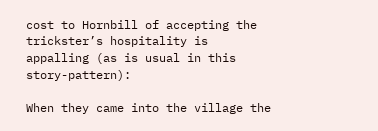cost to Hornbill of accepting the trickster’s hospitality is appalling (as is usual in this story-pattern):

When they came into the village the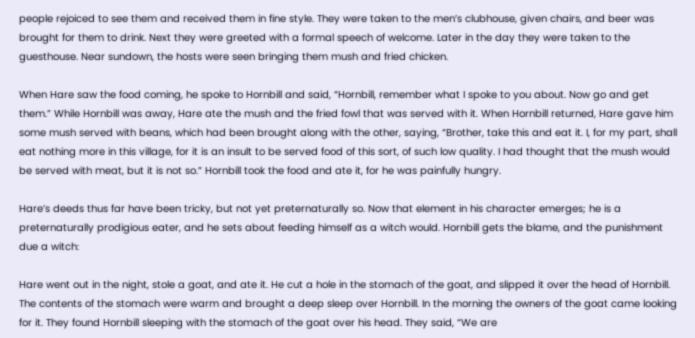people rejoiced to see them and received them in fine style. They were taken to the men’s clubhouse, given chairs, and beer was brought for them to drink. Next they were greeted with a formal speech of welcome. Later in the day they were taken to the guesthouse. Near sundown, the hosts were seen bringing them mush and fried chicken.

When Hare saw the food coming, he spoke to Hornbill and said, “Hornbill, remember what I spoke to you about. Now go and get them.” While Hornbill was away, Hare ate the mush and the fried fowl that was served with it. When Hornbill returned, Hare gave him some mush served with beans, which had been brought along with the other, saying, “Brother, take this and eat it. I, for my part, shall eat nothing more in this village, for it is an insult to be served food of this sort, of such low quality. I had thought that the mush would be served with meat, but it is not so.” Hornbill took the food and ate it, for he was painfully hungry.

Hare’s deeds thus far have been tricky, but not yet preternaturally so. Now that element in his character emerges; he is a preternaturally prodigious eater, and he sets about feeding himself as a witch would. Hornbill gets the blame, and the punishment due a witch:

Hare went out in the night, stole a goat, and ate it. He cut a hole in the stomach of the goat, and slipped it over the head of Hornbill. The contents of the stomach were warm and brought a deep sleep over Hornbill. In the morning the owners of the goat came looking for it. They found Hornbill sleeping with the stomach of the goat over his head. They said, “We are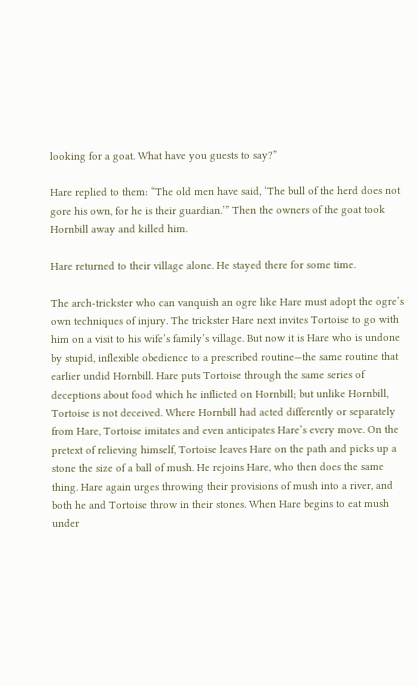looking for a goat. What have you guests to say?”

Hare replied to them: “The old men have said, ‘The bull of the herd does not gore his own, for he is their guardian.’” Then the owners of the goat took Hornbill away and killed him.

Hare returned to their village alone. He stayed there for some time.

The arch-trickster who can vanquish an ogre like Hare must adopt the ogre’s own techniques of injury. The trickster Hare next invites Tortoise to go with him on a visit to his wife’s family’s village. But now it is Hare who is undone by stupid, inflexible obedience to a prescribed routine—the same routine that earlier undid Hornbill. Hare puts Tortoise through the same series of deceptions about food which he inflicted on Hornbill; but unlike Hornbill, Tortoise is not deceived. Where Hornbill had acted differently or separately from Hare, Tortoise imitates and even anticipates Hare’s every move. On the pretext of relieving himself, Tortoise leaves Hare on the path and picks up a stone the size of a ball of mush. He rejoins Hare, who then does the same thing. Hare again urges throwing their provisions of mush into a river, and both he and Tortoise throw in their stones. When Hare begins to eat mush under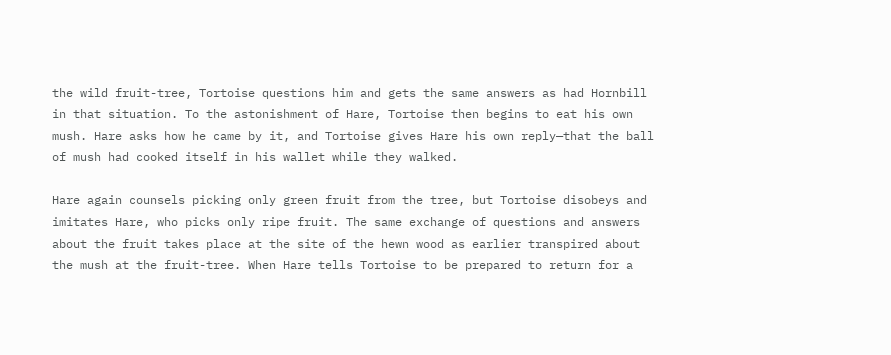the wild fruit-tree, Tortoise questions him and gets the same answers as had Hornbill in that situation. To the astonishment of Hare, Tortoise then begins to eat his own mush. Hare asks how he came by it, and Tortoise gives Hare his own reply—that the ball of mush had cooked itself in his wallet while they walked.

Hare again counsels picking only green fruit from the tree, but Tortoise disobeys and imitates Hare, who picks only ripe fruit. The same exchange of questions and answers about the fruit takes place at the site of the hewn wood as earlier transpired about the mush at the fruit-tree. When Hare tells Tortoise to be prepared to return for a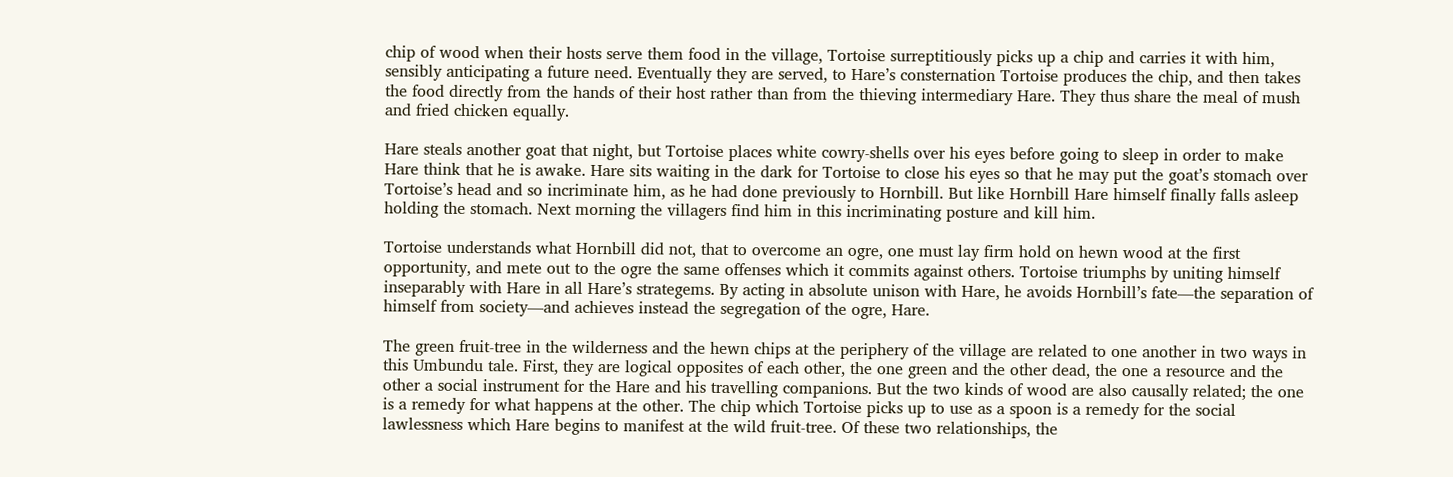chip of wood when their hosts serve them food in the village, Tortoise surreptitiously picks up a chip and carries it with him, sensibly anticipating a future need. Eventually they are served, to Hare’s consternation Tortoise produces the chip, and then takes the food directly from the hands of their host rather than from the thieving intermediary Hare. They thus share the meal of mush and fried chicken equally.

Hare steals another goat that night, but Tortoise places white cowry-shells over his eyes before going to sleep in order to make Hare think that he is awake. Hare sits waiting in the dark for Tortoise to close his eyes so that he may put the goat’s stomach over Tortoise’s head and so incriminate him, as he had done previously to Hornbill. But like Hornbill Hare himself finally falls asleep holding the stomach. Next morning the villagers find him in this incriminating posture and kill him.

Tortoise understands what Hornbill did not, that to overcome an ogre, one must lay firm hold on hewn wood at the first opportunity, and mete out to the ogre the same offenses which it commits against others. Tortoise triumphs by uniting himself inseparably with Hare in all Hare’s strategems. By acting in absolute unison with Hare, he avoids Hornbill’s fate—the separation of himself from society—and achieves instead the segregation of the ogre, Hare.

The green fruit-tree in the wilderness and the hewn chips at the periphery of the village are related to one another in two ways in this Umbundu tale. First, they are logical opposites of each other, the one green and the other dead, the one a resource and the other a social instrument for the Hare and his travelling companions. But the two kinds of wood are also causally related; the one is a remedy for what happens at the other. The chip which Tortoise picks up to use as a spoon is a remedy for the social lawlessness which Hare begins to manifest at the wild fruit-tree. Of these two relationships, the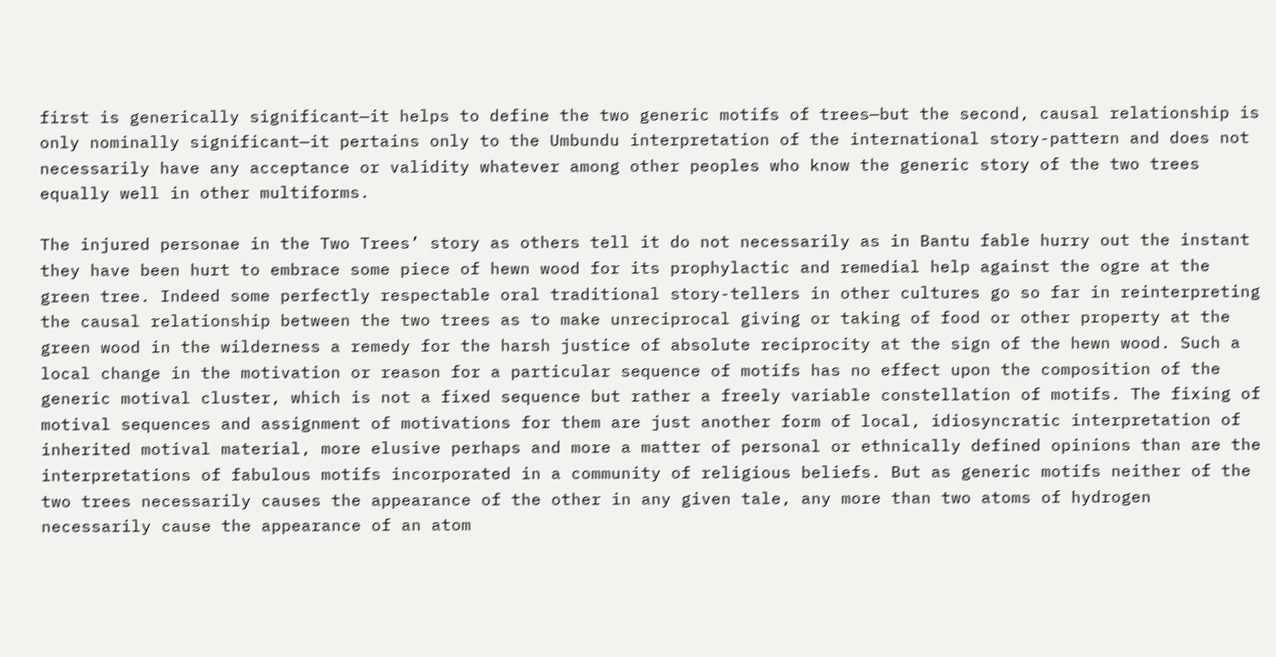first is generically significant—it helps to define the two generic motifs of trees—but the second, causal relationship is only nominally significant—it pertains only to the Umbundu interpretation of the international story-pattern and does not necessarily have any acceptance or validity whatever among other peoples who know the generic story of the two trees equally well in other multiforms.

The injured personae in the Two Trees’ story as others tell it do not necessarily as in Bantu fable hurry out the instant they have been hurt to embrace some piece of hewn wood for its prophylactic and remedial help against the ogre at the green tree. Indeed some perfectly respectable oral traditional story-tellers in other cultures go so far in reinterpreting the causal relationship between the two trees as to make unreciprocal giving or taking of food or other property at the green wood in the wilderness a remedy for the harsh justice of absolute reciprocity at the sign of the hewn wood. Such a local change in the motivation or reason for a particular sequence of motifs has no effect upon the composition of the generic motival cluster, which is not a fixed sequence but rather a freely variable constellation of motifs. The fixing of motival sequences and assignment of motivations for them are just another form of local, idiosyncratic interpretation of inherited motival material, more elusive perhaps and more a matter of personal or ethnically defined opinions than are the interpretations of fabulous motifs incorporated in a community of religious beliefs. But as generic motifs neither of the two trees necessarily causes the appearance of the other in any given tale, any more than two atoms of hydrogen necessarily cause the appearance of an atom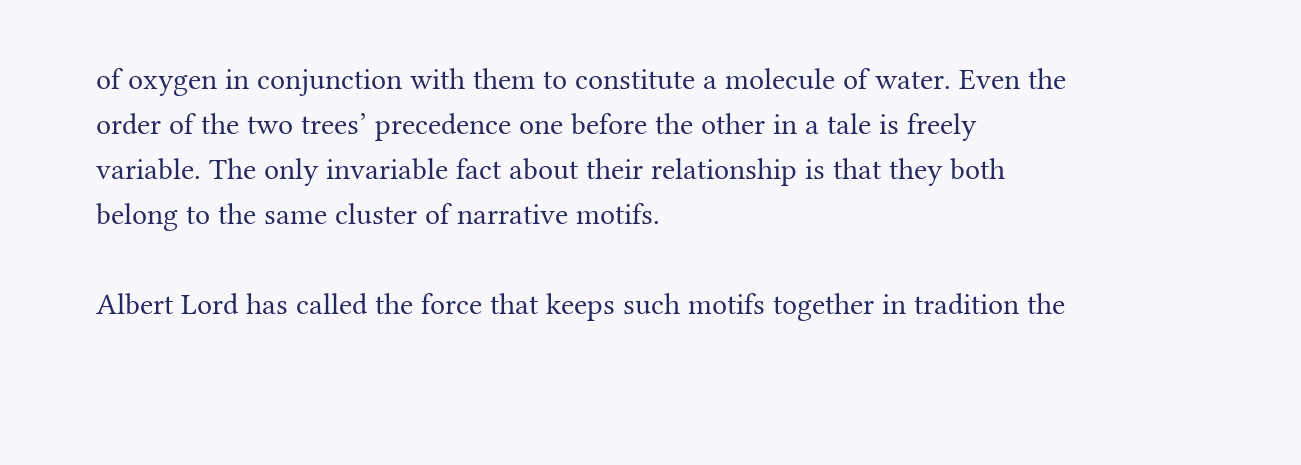of oxygen in conjunction with them to constitute a molecule of water. Even the order of the two trees’ precedence one before the other in a tale is freely variable. The only invariable fact about their relationship is that they both belong to the same cluster of narrative motifs.

Albert Lord has called the force that keeps such motifs together in tradition the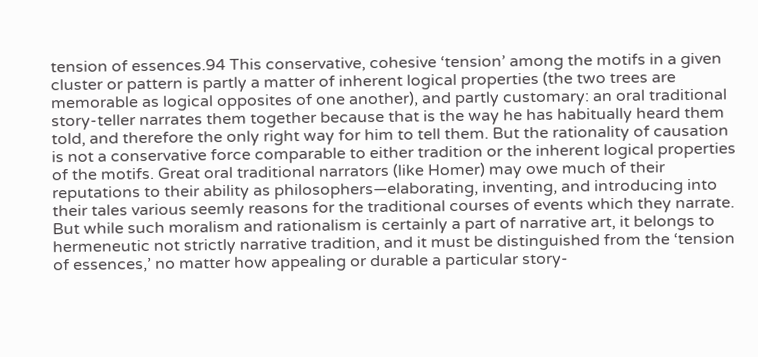tension of essences.94 This conservative, cohesive ‘tension’ among the motifs in a given cluster or pattern is partly a matter of inherent logical properties (the two trees are memorable as logical opposites of one another), and partly customary: an oral traditional story-teller narrates them together because that is the way he has habitually heard them told, and therefore the only right way for him to tell them. But the rationality of causation is not a conservative force comparable to either tradition or the inherent logical properties of the motifs. Great oral traditional narrators (like Homer) may owe much of their reputations to their ability as philosophers—elaborating, inventing, and introducing into their tales various seemly reasons for the traditional courses of events which they narrate. But while such moralism and rationalism is certainly a part of narrative art, it belongs to hermeneutic not strictly narrative tradition, and it must be distinguished from the ‘tension of essences,’ no matter how appealing or durable a particular story-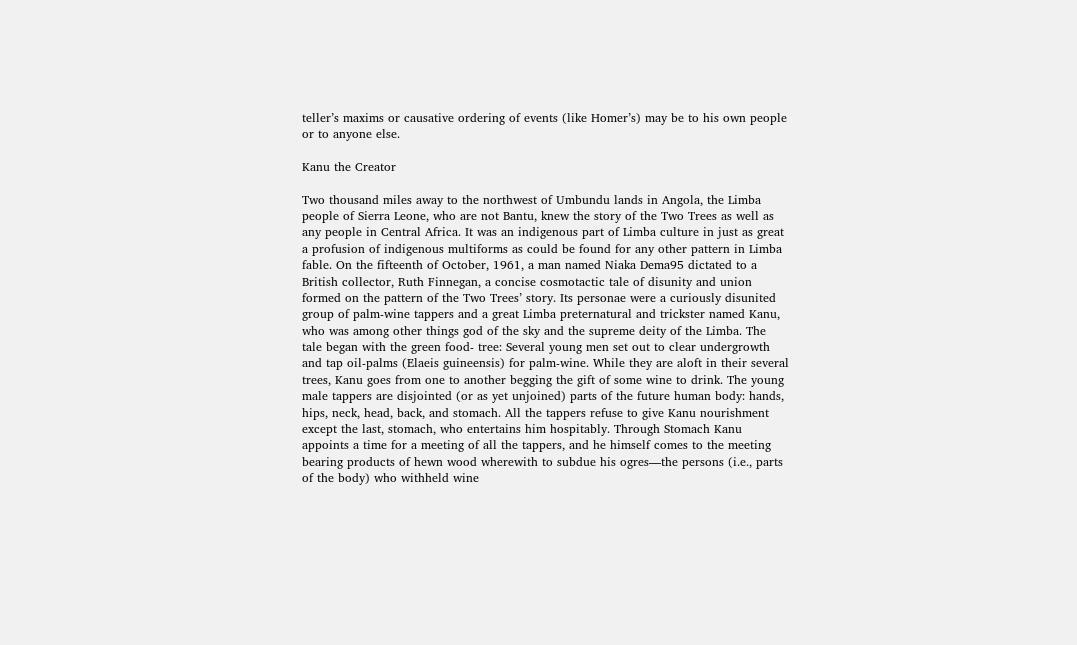teller’s maxims or causative ordering of events (like Homer’s) may be to his own people or to anyone else.

Kanu the Creator

Two thousand miles away to the northwest of Umbundu lands in Angola, the Limba people of Sierra Leone, who are not Bantu, knew the story of the Two Trees as well as any people in Central Africa. It was an indigenous part of Limba culture in just as great a profusion of indigenous multiforms as could be found for any other pattern in Limba fable. On the fifteenth of October, 1961, a man named Niaka Dema95 dictated to a British collector, Ruth Finnegan, a concise cosmotactic tale of disunity and union formed on the pattern of the Two Trees’ story. Its personae were a curiously disunited group of palm-wine tappers and a great Limba preternatural and trickster named Kanu, who was among other things god of the sky and the supreme deity of the Limba. The tale began with the green food- tree: Several young men set out to clear undergrowth and tap oil-palms (Elaeis guineensis) for palm-wine. While they are aloft in their several trees, Kanu goes from one to another begging the gift of some wine to drink. The young male tappers are disjointed (or as yet unjoined) parts of the future human body: hands, hips, neck, head, back, and stomach. All the tappers refuse to give Kanu nourishment except the last, stomach, who entertains him hospitably. Through Stomach Kanu appoints a time for a meeting of all the tappers, and he himself comes to the meeting bearing products of hewn wood wherewith to subdue his ogres—the persons (i.e., parts of the body) who withheld wine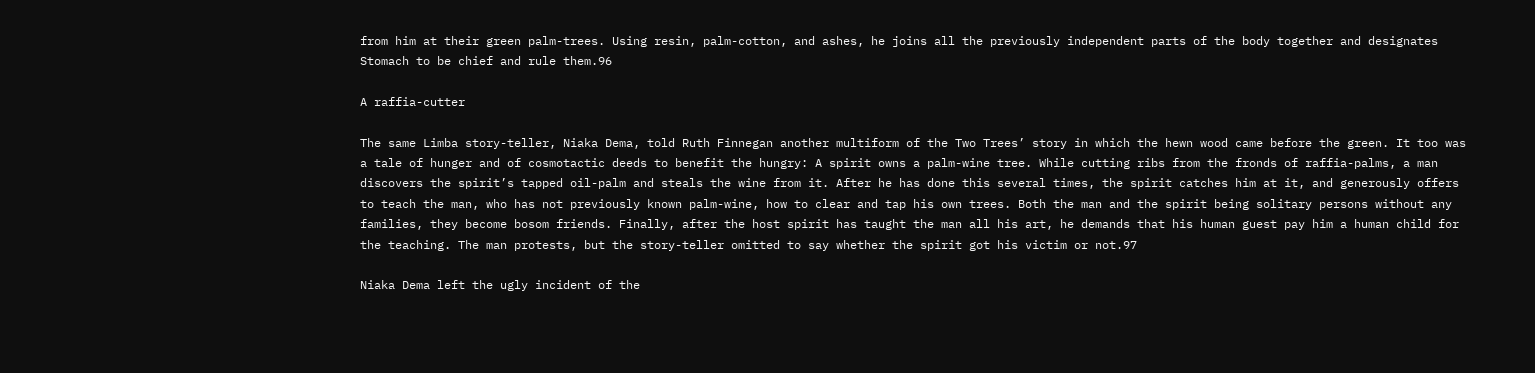from him at their green palm-trees. Using resin, palm-cotton, and ashes, he joins all the previously independent parts of the body together and designates Stomach to be chief and rule them.96

A raffia-cutter

The same Limba story-teller, Niaka Dema, told Ruth Finnegan another multiform of the Two Trees’ story in which the hewn wood came before the green. It too was a tale of hunger and of cosmotactic deeds to benefit the hungry: A spirit owns a palm-wine tree. While cutting ribs from the fronds of raffia-palms, a man discovers the spirit’s tapped oil-palm and steals the wine from it. After he has done this several times, the spirit catches him at it, and generously offers to teach the man, who has not previously known palm-wine, how to clear and tap his own trees. Both the man and the spirit being solitary persons without any families, they become bosom friends. Finally, after the host spirit has taught the man all his art, he demands that his human guest pay him a human child for the teaching. The man protests, but the story-teller omitted to say whether the spirit got his victim or not.97

Niaka Dema left the ugly incident of the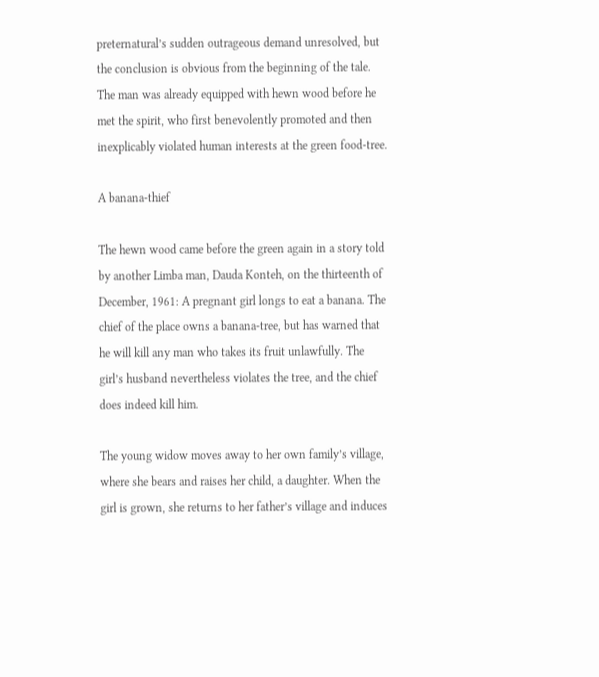preternatural’s sudden outrageous demand unresolved, but the conclusion is obvious from the beginning of the tale. The man was already equipped with hewn wood before he met the spirit, who first benevolently promoted and then inexplicably violated human interests at the green food-tree.

A banana-thief

The hewn wood came before the green again in a story told by another Limba man, Dauda Konteh, on the thirteenth of December, 1961: A pregnant girl longs to eat a banana. The chief of the place owns a banana-tree, but has warned that he will kill any man who takes its fruit unlawfully. The girl’s husband nevertheless violates the tree, and the chief does indeed kill him.

The young widow moves away to her own family’s village, where she bears and raises her child, a daughter. When the girl is grown, she returns to her father’s village and induces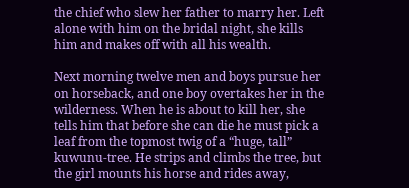the chief who slew her father to marry her. Left alone with him on the bridal night, she kills him and makes off with all his wealth.

Next morning twelve men and boys pursue her on horseback, and one boy overtakes her in the wilderness. When he is about to kill her, she tells him that before she can die he must pick a leaf from the topmost twig of a “huge, tall” kuwunu-tree. He strips and climbs the tree, but the girl mounts his horse and rides away,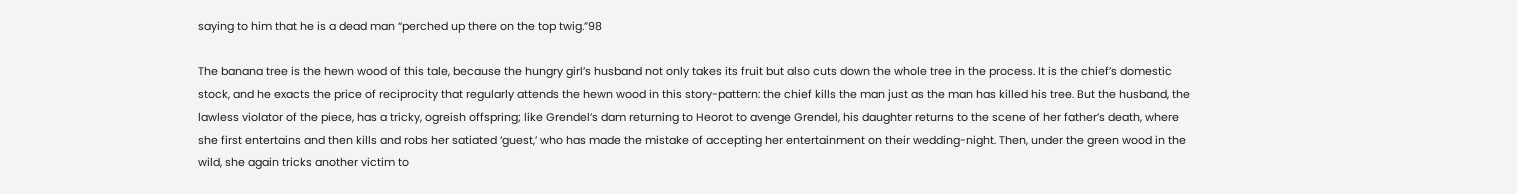saying to him that he is a dead man “perched up there on the top twig.”98

The banana tree is the hewn wood of this tale, because the hungry girl’s husband not only takes its fruit but also cuts down the whole tree in the process. It is the chief’s domestic stock, and he exacts the price of reciprocity that regularly attends the hewn wood in this story-pattern: the chief kills the man just as the man has killed his tree. But the husband, the lawless violator of the piece, has a tricky, ogreish offspring; like Grendel’s dam returning to Heorot to avenge Grendel, his daughter returns to the scene of her father’s death, where she first entertains and then kills and robs her satiated ‘guest,’ who has made the mistake of accepting her entertainment on their wedding-night. Then, under the green wood in the wild, she again tricks another victim to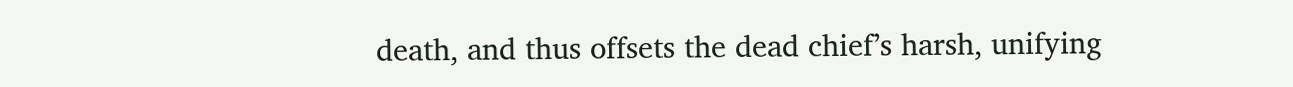death, and thus offsets the dead chief’s harsh, unifying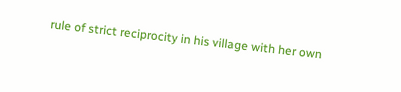rule of strict reciprocity in his village with her own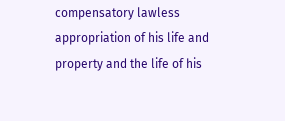compensatory lawless appropriation of his life and property and the life of his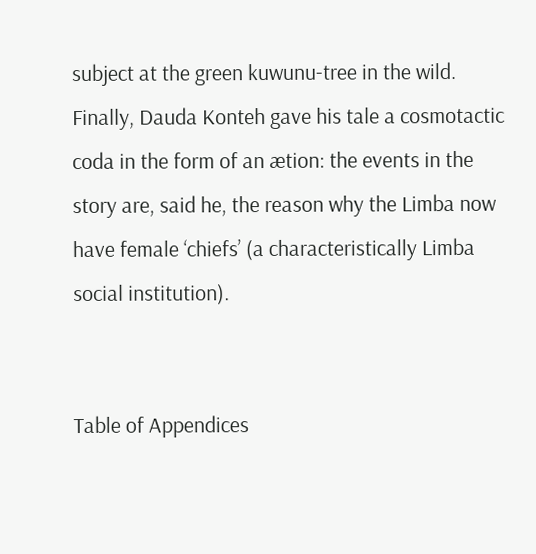subject at the green kuwunu-tree in the wild. Finally, Dauda Konteh gave his tale a cosmotactic coda in the form of an ætion: the events in the story are, said he, the reason why the Limba now have female ‘chiefs’ (a characteristically Limba social institution).


Table of Appendices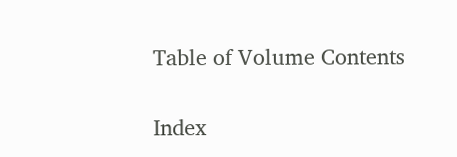Table of Volume Contents

Index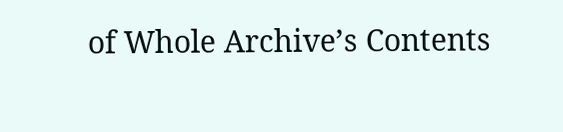of Whole Archive’s Contents